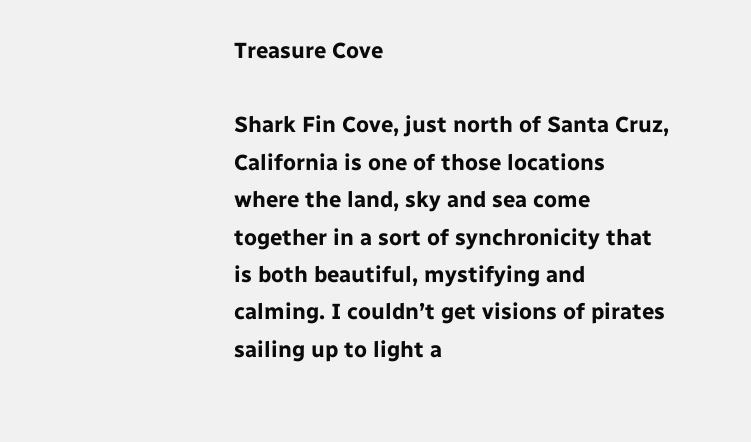Treasure Cove

Shark Fin Cove, just north of Santa Cruz, California is one of those locations where the land, sky and sea come together in a sort of synchronicity that is both beautiful, mystifying and calming. I couldn’t get visions of pirates sailing up to light a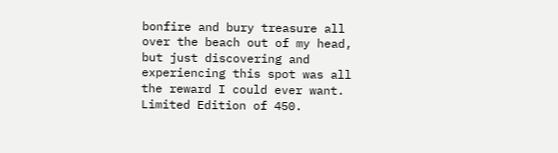bonfire and bury treasure all over the beach out of my head, but just discovering and experiencing this spot was all the reward I could ever want. Limited Edition of 450.